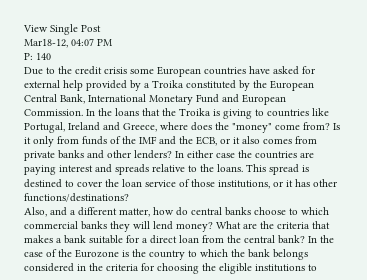View Single Post
Mar18-12, 04:07 PM
P: 140
Due to the credit crisis some European countries have asked for external help provided by a Troika constituted by the European Central Bank, International Monetary Fund and European Commission. In the loans that the Troika is giving to countries like Portugal, Ireland and Greece, where does the "money" come from? Is it only from funds of the IMF and the ECB, or it also comes from private banks and other lenders? In either case the countries are paying interest and spreads relative to the loans. This spread is destined to cover the loan service of those institutions, or it has other functions/destinations?
Also, and a different matter, how do central banks choose to which commercial banks they will lend money? What are the criteria that makes a bank suitable for a direct loan from the central bank? In the case of the Eurozone is the country to which the bank belongs considered in the criteria for choosing the eligible institutions to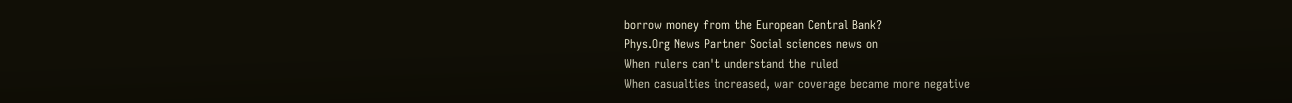borrow money from the European Central Bank?
Phys.Org News Partner Social sciences news on
When rulers can't understand the ruled
When casualties increased, war coverage became more negative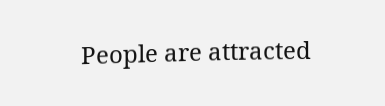People are attracted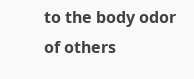to the body odor of others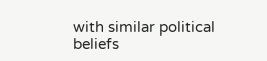with similar political beliefs